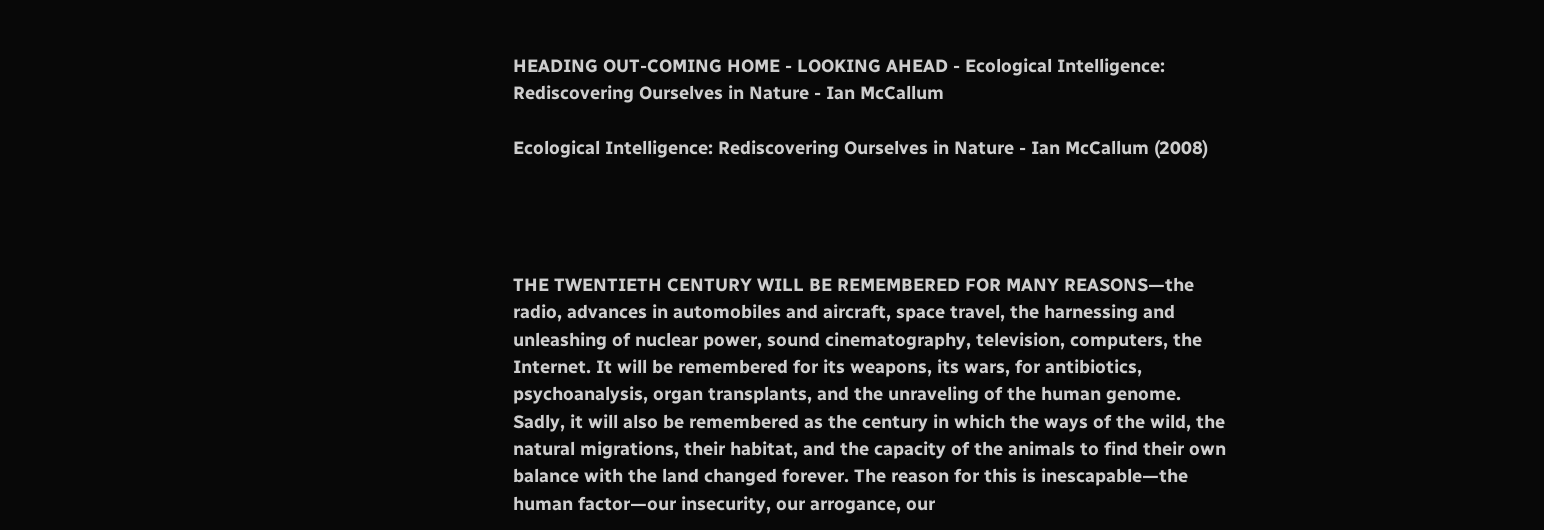HEADING OUT-COMING HOME - LOOKING AHEAD - Ecological Intelligence: Rediscovering Ourselves in Nature - Ian McCallum

Ecological Intelligence: Rediscovering Ourselves in Nature - Ian McCallum (2008)




THE TWENTIETH CENTURY WILL BE REMEMBERED FOR MANY REASONS—the radio, advances in automobiles and aircraft, space travel, the harnessing and unleashing of nuclear power, sound cinematography, television, computers, the Internet. It will be remembered for its weapons, its wars, for antibiotics, psychoanalysis, organ transplants, and the unraveling of the human genome. Sadly, it will also be remembered as the century in which the ways of the wild, the natural migrations, their habitat, and the capacity of the animals to find their own balance with the land changed forever. The reason for this is inescapable—the human factor—our insecurity, our arrogance, our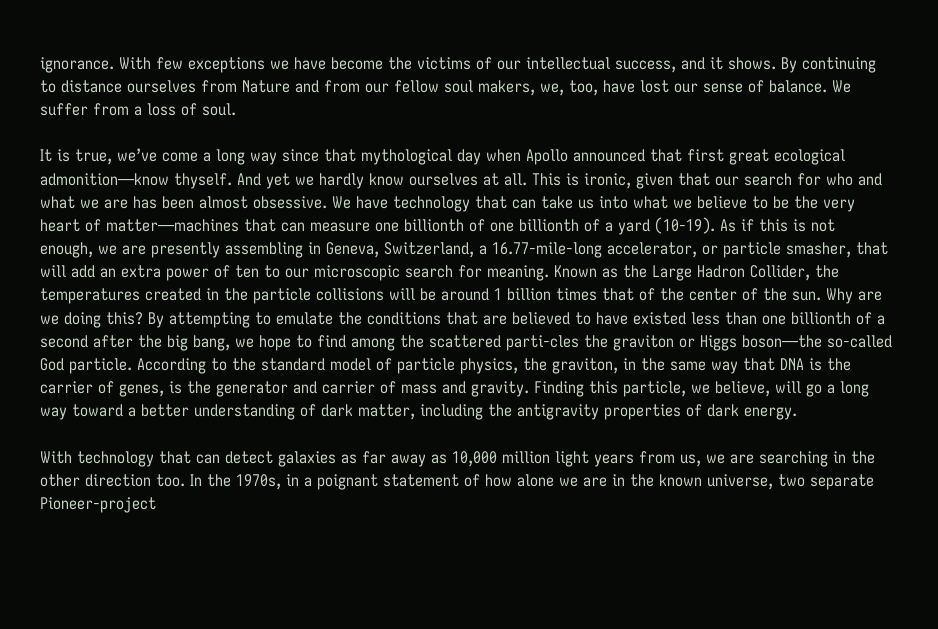ignorance. With few exceptions we have become the victims of our intellectual success, and it shows. By continuing to distance ourselves from Nature and from our fellow soul makers, we, too, have lost our sense of balance. We suffer from a loss of soul.

It is true, we’ve come a long way since that mythological day when Apollo announced that first great ecological admonition—know thyself. And yet we hardly know ourselves at all. This is ironic, given that our search for who and what we are has been almost obsessive. We have technology that can take us into what we believe to be the very heart of matter—machines that can measure one billionth of one billionth of a yard (10-19). As if this is not enough, we are presently assembling in Geneva, Switzerland, a 16.77-mile-long accelerator, or particle smasher, that will add an extra power of ten to our microscopic search for meaning. Known as the Large Hadron Collider, the temperatures created in the particle collisions will be around 1 billion times that of the center of the sun. Why are we doing this? By attempting to emulate the conditions that are believed to have existed less than one billionth of a second after the big bang, we hope to find among the scattered parti-cles the graviton or Higgs boson—the so-called God particle. According to the standard model of particle physics, the graviton, in the same way that DNA is the carrier of genes, is the generator and carrier of mass and gravity. Finding this particle, we believe, will go a long way toward a better understanding of dark matter, including the antigravity properties of dark energy.

With technology that can detect galaxies as far away as 10,000 million light years from us, we are searching in the other direction too. In the 1970s, in a poignant statement of how alone we are in the known universe, two separate Pioneer-project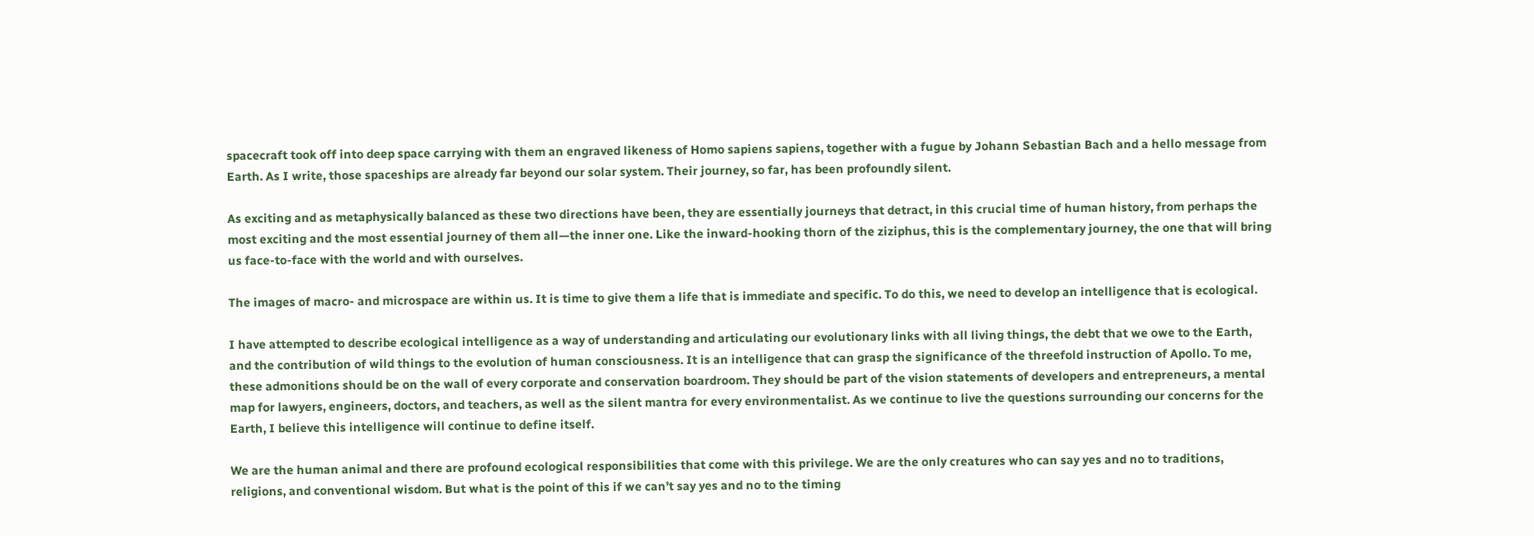spacecraft took off into deep space carrying with them an engraved likeness of Homo sapiens sapiens, together with a fugue by Johann Sebastian Bach and a hello message from Earth. As I write, those spaceships are already far beyond our solar system. Their journey, so far, has been profoundly silent.

As exciting and as metaphysically balanced as these two directions have been, they are essentially journeys that detract, in this crucial time of human history, from perhaps the most exciting and the most essential journey of them all—the inner one. Like the inward-hooking thorn of the ziziphus, this is the complementary journey, the one that will bring us face-to-face with the world and with ourselves.

The images of macro- and microspace are within us. It is time to give them a life that is immediate and specific. To do this, we need to develop an intelligence that is ecological.

I have attempted to describe ecological intelligence as a way of understanding and articulating our evolutionary links with all living things, the debt that we owe to the Earth, and the contribution of wild things to the evolution of human consciousness. It is an intelligence that can grasp the significance of the threefold instruction of Apollo. To me, these admonitions should be on the wall of every corporate and conservation boardroom. They should be part of the vision statements of developers and entrepreneurs, a mental map for lawyers, engineers, doctors, and teachers, as well as the silent mantra for every environmentalist. As we continue to live the questions surrounding our concerns for the Earth, I believe this intelligence will continue to define itself.

We are the human animal and there are profound ecological responsibilities that come with this privilege. We are the only creatures who can say yes and no to traditions, religions, and conventional wisdom. But what is the point of this if we can’t say yes and no to the timing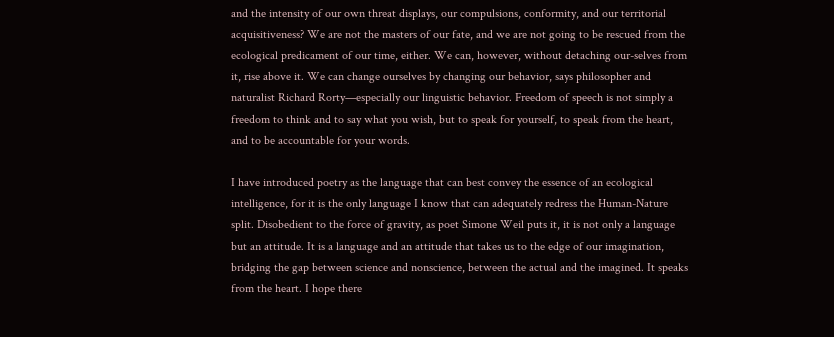and the intensity of our own threat displays, our compulsions, conformity, and our territorial acquisitiveness? We are not the masters of our fate, and we are not going to be rescued from the ecological predicament of our time, either. We can, however, without detaching our-selves from it, rise above it. We can change ourselves by changing our behavior, says philosopher and naturalist Richard Rorty—especially our linguistic behavior. Freedom of speech is not simply a freedom to think and to say what you wish, but to speak for yourself, to speak from the heart, and to be accountable for your words.

I have introduced poetry as the language that can best convey the essence of an ecological intelligence, for it is the only language I know that can adequately redress the Human-Nature split. Disobedient to the force of gravity, as poet Simone Weil puts it, it is not only a language but an attitude. It is a language and an attitude that takes us to the edge of our imagination, bridging the gap between science and nonscience, between the actual and the imagined. It speaks from the heart. I hope there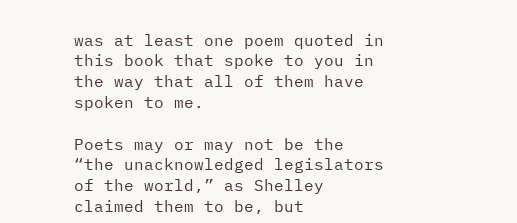was at least one poem quoted in this book that spoke to you in the way that all of them have spoken to me.

Poets may or may not be the “the unacknowledged legislators of the world,” as Shelley claimed them to be, but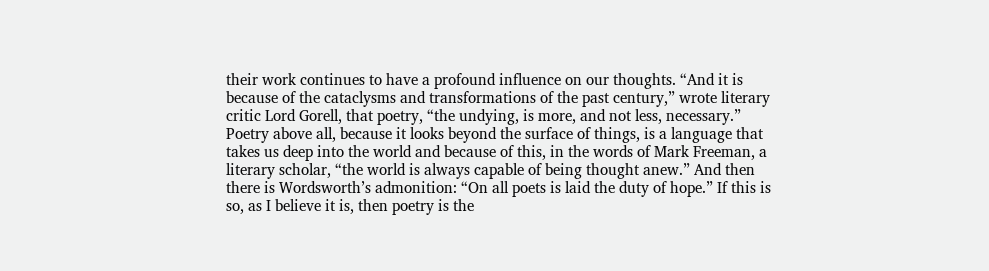their work continues to have a profound influence on our thoughts. “And it is because of the cataclysms and transformations of the past century,” wrote literary critic Lord Gorell, that poetry, “the undying, is more, and not less, necessary.” Poetry above all, because it looks beyond the surface of things, is a language that takes us deep into the world and because of this, in the words of Mark Freeman, a literary scholar, “the world is always capable of being thought anew.” And then there is Wordsworth’s admonition: “On all poets is laid the duty of hope.” If this is so, as I believe it is, then poetry is the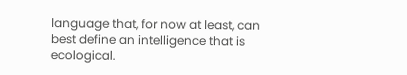language that, for now at least, can best define an intelligence that is ecological.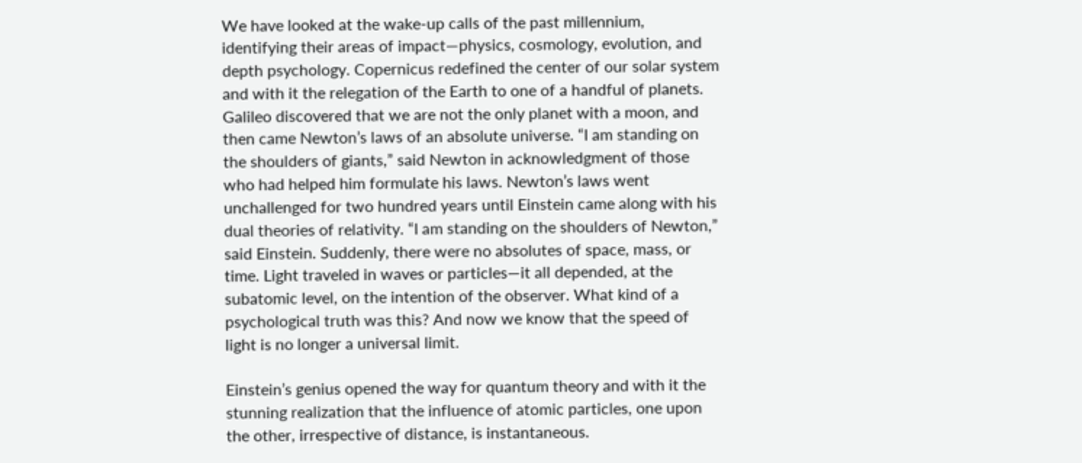We have looked at the wake-up calls of the past millennium, identifying their areas of impact—physics, cosmology, evolution, and depth psychology. Copernicus redefined the center of our solar system and with it the relegation of the Earth to one of a handful of planets. Galileo discovered that we are not the only planet with a moon, and then came Newton’s laws of an absolute universe. “I am standing on the shoulders of giants,” said Newton in acknowledgment of those who had helped him formulate his laws. Newton’s laws went unchallenged for two hundred years until Einstein came along with his dual theories of relativity. “I am standing on the shoulders of Newton,” said Einstein. Suddenly, there were no absolutes of space, mass, or time. Light traveled in waves or particles—it all depended, at the subatomic level, on the intention of the observer. What kind of a psychological truth was this? And now we know that the speed of light is no longer a universal limit.

Einstein’s genius opened the way for quantum theory and with it the stunning realization that the influence of atomic particles, one upon the other, irrespective of distance, is instantaneous.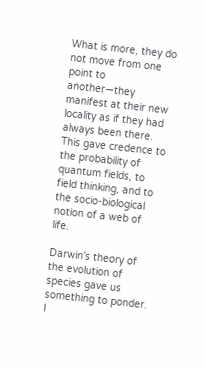What is more, they do not move from one point to another—they manifest at their new locality as if they had always been there. This gave credence to the probability of quantum fields, to field thinking, and to the socio-biological notion of a web of life.

Darwin’s theory of the evolution of species gave us something to ponder. I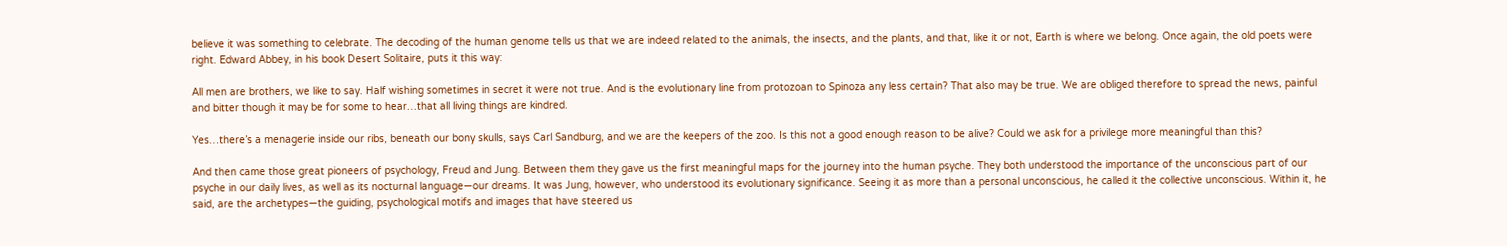believe it was something to celebrate. The decoding of the human genome tells us that we are indeed related to the animals, the insects, and the plants, and that, like it or not, Earth is where we belong. Once again, the old poets were right. Edward Abbey, in his book Desert Solitaire, puts it this way:

All men are brothers, we like to say. Half wishing sometimes in secret it were not true. And is the evolutionary line from protozoan to Spinoza any less certain? That also may be true. We are obliged therefore to spread the news, painful and bitter though it may be for some to hear…that all living things are kindred.

Yes…there’s a menagerie inside our ribs, beneath our bony skulls, says Carl Sandburg, and we are the keepers of the zoo. Is this not a good enough reason to be alive? Could we ask for a privilege more meaningful than this?

And then came those great pioneers of psychology, Freud and Jung. Between them they gave us the first meaningful maps for the journey into the human psyche. They both understood the importance of the unconscious part of our psyche in our daily lives, as well as its nocturnal language—our dreams. It was Jung, however, who understood its evolutionary significance. Seeing it as more than a personal unconscious, he called it the collective unconscious. Within it, he said, are the archetypes—the guiding, psychological motifs and images that have steered us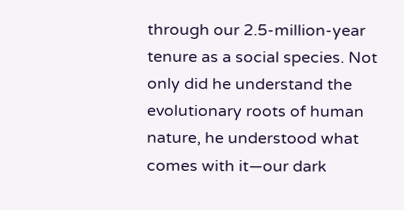through our 2.5-million-year tenure as a social species. Not only did he understand the evolutionary roots of human nature, he understood what comes with it—our dark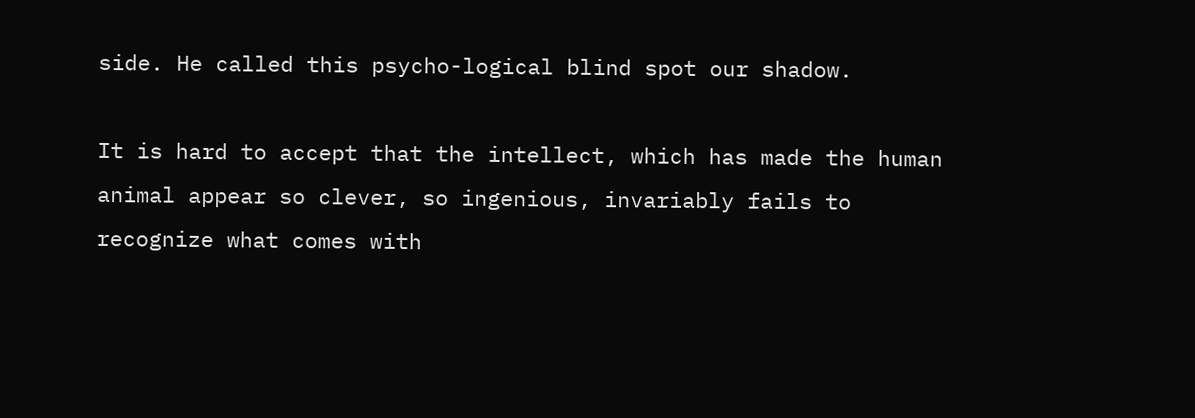side. He called this psycho-logical blind spot our shadow.

It is hard to accept that the intellect, which has made the human animal appear so clever, so ingenious, invariably fails to recognize what comes with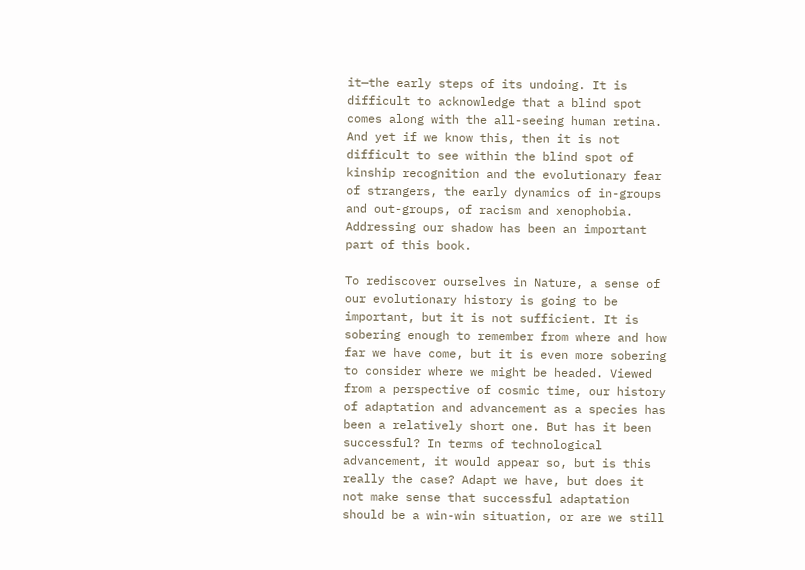it—the early steps of its undoing. It is difficult to acknowledge that a blind spot comes along with the all-seeing human retina. And yet if we know this, then it is not difficult to see within the blind spot of kinship recognition and the evolutionary fear of strangers, the early dynamics of in-groups and out-groups, of racism and xenophobia. Addressing our shadow has been an important part of this book.

To rediscover ourselves in Nature, a sense of our evolutionary history is going to be important, but it is not sufficient. It is sobering enough to remember from where and how far we have come, but it is even more sobering to consider where we might be headed. Viewed from a perspective of cosmic time, our history of adaptation and advancement as a species has been a relatively short one. But has it been successful? In terms of technological advancement, it would appear so, but is this really the case? Adapt we have, but does it not make sense that successful adaptation should be a win-win situation, or are we still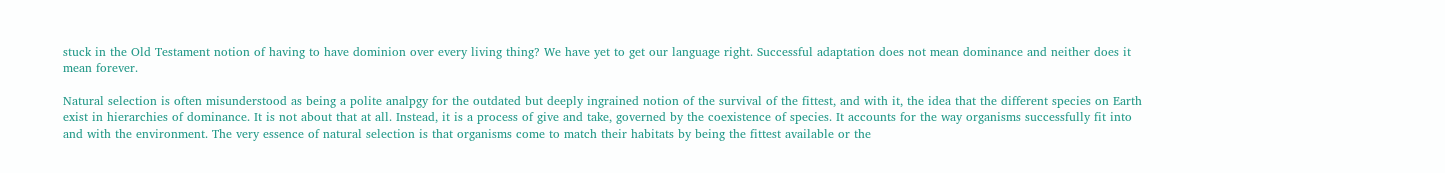stuck in the Old Testament notion of having to have dominion over every living thing? We have yet to get our language right. Successful adaptation does not mean dominance and neither does it mean forever.

Natural selection is often misunderstood as being a polite analpgy for the outdated but deeply ingrained notion of the survival of the fittest, and with it, the idea that the different species on Earth exist in hierarchies of dominance. It is not about that at all. Instead, it is a process of give and take, governed by the coexistence of species. It accounts for the way organisms successfully fit into and with the environment. The very essence of natural selection is that organisms come to match their habitats by being the fittest available or the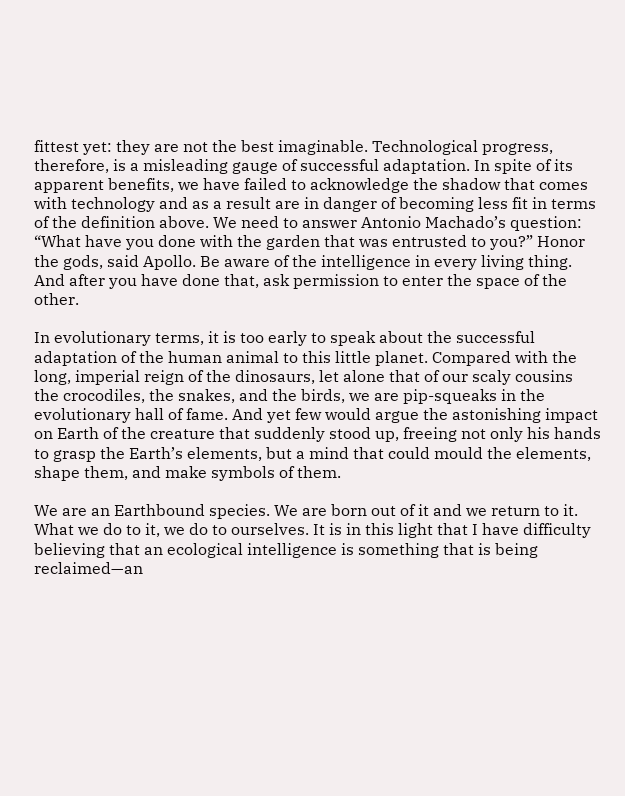fittest yet: they are not the best imaginable. Technological progress, therefore, is a misleading gauge of successful adaptation. In spite of its apparent benefits, we have failed to acknowledge the shadow that comes with technology and as a result are in danger of becoming less fit in terms of the definition above. We need to answer Antonio Machado’s question: “What have you done with the garden that was entrusted to you?” Honor the gods, said Apollo. Be aware of the intelligence in every living thing. And after you have done that, ask permission to enter the space of the other.

In evolutionary terms, it is too early to speak about the successful adaptation of the human animal to this little planet. Compared with the long, imperial reign of the dinosaurs, let alone that of our scaly cousins the crocodiles, the snakes, and the birds, we are pip-squeaks in the evolutionary hall of fame. And yet few would argue the astonishing impact on Earth of the creature that suddenly stood up, freeing not only his hands to grasp the Earth’s elements, but a mind that could mould the elements, shape them, and make symbols of them.

We are an Earthbound species. We are born out of it and we return to it. What we do to it, we do to ourselves. It is in this light that I have difficulty believing that an ecological intelligence is something that is being reclaimed—an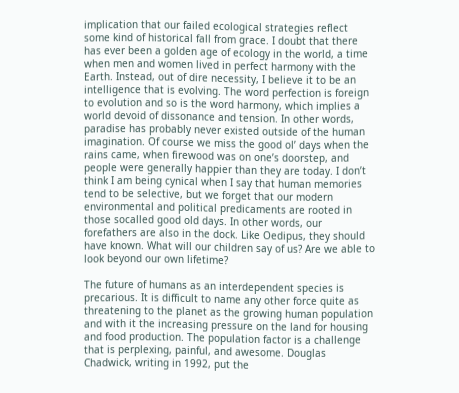implication that our failed ecological strategies reflect some kind of historical fall from grace. I doubt that there has ever been a golden age of ecology in the world, a time when men and women lived in perfect harmony with the Earth. Instead, out of dire necessity, I believe it to be an intelligence that is evolving. The word perfection is foreign to evolution and so is the word harmony, which implies a world devoid of dissonance and tension. In other words, paradise has probably never existed outside of the human imagination. Of course we miss the good ol’ days when the rains came, when firewood was on one’s doorstep, and people were generally happier than they are today. I don’t think I am being cynical when I say that human memories tend to be selective, but we forget that our modern environmental and political predicaments are rooted in those socalled good old days. In other words, our forefathers are also in the dock. Like Oedipus, they should have known. What will our children say of us? Are we able to look beyond our own lifetime?

The future of humans as an interdependent species is precarious. It is difficult to name any other force quite as threatening to the planet as the growing human population and with it the increasing pressure on the land for housing and food production. The population factor is a challenge that is perplexing, painful, and awesome. Douglas Chadwick, writing in 1992, put the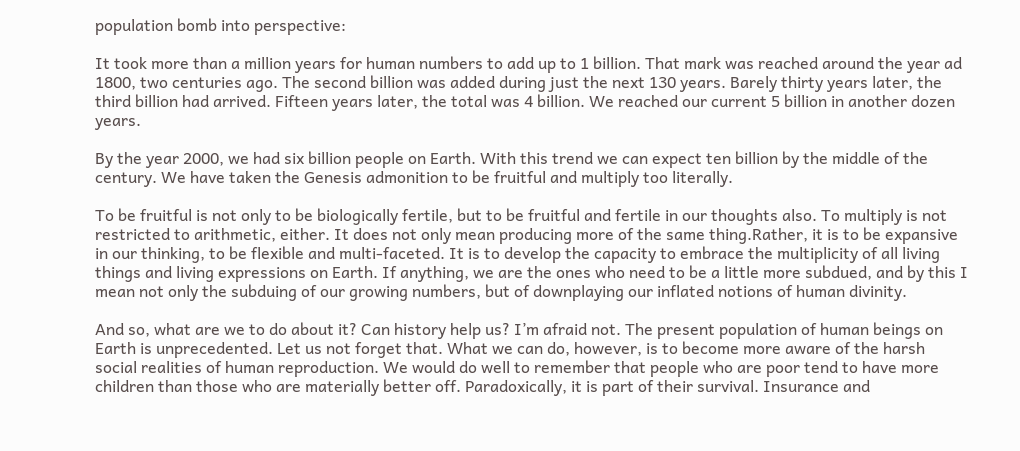population bomb into perspective:

It took more than a million years for human numbers to add up to 1 billion. That mark was reached around the year ad 1800, two centuries ago. The second billion was added during just the next 130 years. Barely thirty years later, the third billion had arrived. Fifteen years later, the total was 4 billion. We reached our current 5 billion in another dozen years.

By the year 2000, we had six billion people on Earth. With this trend we can expect ten billion by the middle of the century. We have taken the Genesis admonition to be fruitful and multiply too literally.

To be fruitful is not only to be biologically fertile, but to be fruitful and fertile in our thoughts also. To multiply is not restricted to arithmetic, either. It does not only mean producing more of the same thing.Rather, it is to be expansive in our thinking, to be flexible and multi-faceted. It is to develop the capacity to embrace the multiplicity of all living things and living expressions on Earth. If anything, we are the ones who need to be a little more subdued, and by this I mean not only the subduing of our growing numbers, but of downplaying our inflated notions of human divinity.

And so, what are we to do about it? Can history help us? I’m afraid not. The present population of human beings on Earth is unprecedented. Let us not forget that. What we can do, however, is to become more aware of the harsh social realities of human reproduction. We would do well to remember that people who are poor tend to have more children than those who are materially better off. Paradoxically, it is part of their survival. Insurance and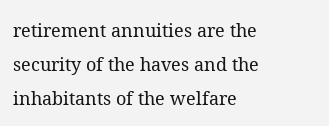retirement annuities are the security of the haves and the inhabitants of the welfare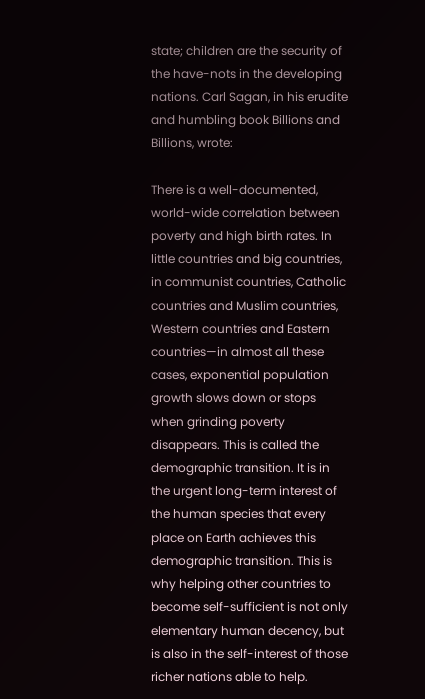state; children are the security of the have-nots in the developing nations. Carl Sagan, in his erudite and humbling book Billions and Billions, wrote:

There is a well-documented, world-wide correlation between poverty and high birth rates. In little countries and big countries, in communist countries, Catholic countries and Muslim countries, Western countries and Eastern countries—in almost all these cases, exponential population growth slows down or stops when grinding poverty disappears. This is called the demographic transition. It is in the urgent long-term interest of the human species that every place on Earth achieves this demographic transition. This is why helping other countries to become self-sufficient is not only elementary human decency, but is also in the self-interest of those richer nations able to help.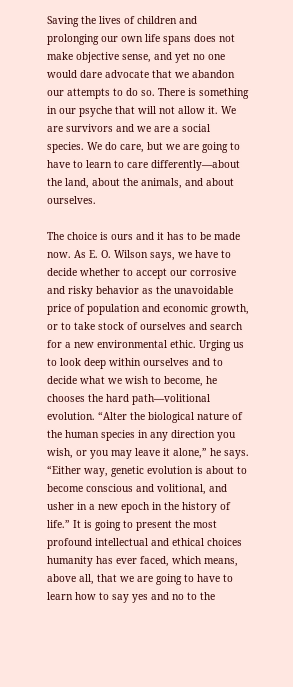Saving the lives of children and prolonging our own life spans does not make objective sense, and yet no one would dare advocate that we abandon our attempts to do so. There is something in our psyche that will not allow it. We are survivors and we are a social species. We do care, but we are going to have to learn to care differently—about the land, about the animals, and about ourselves.

The choice is ours and it has to be made now. As E. O. Wilson says, we have to decide whether to accept our corrosive and risky behavior as the unavoidable price of population and economic growth, or to take stock of ourselves and search for a new environmental ethic. Urging us to look deep within ourselves and to decide what we wish to become, he chooses the hard path—volitional evolution. “Alter the biological nature of the human species in any direction you wish, or you may leave it alone,” he says. “Either way, genetic evolution is about to become conscious and volitional, and usher in a new epoch in the history of life.” It is going to present the most profound intellectual and ethical choices humanity has ever faced, which means, above all, that we are going to have to learn how to say yes and no to the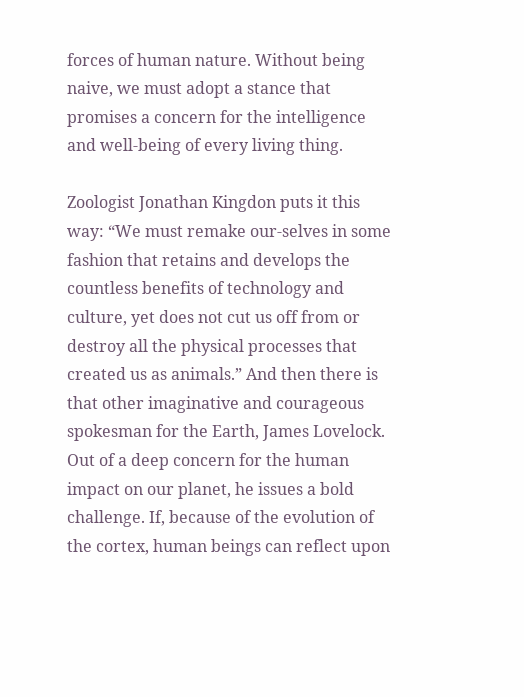forces of human nature. Without being naive, we must adopt a stance that promises a concern for the intelligence and well-being of every living thing.

Zoologist Jonathan Kingdon puts it this way: “We must remake our-selves in some fashion that retains and develops the countless benefits of technology and culture, yet does not cut us off from or destroy all the physical processes that created us as animals.” And then there is that other imaginative and courageous spokesman for the Earth, James Lovelock. Out of a deep concern for the human impact on our planet, he issues a bold challenge. If, because of the evolution of the cortex, human beings can reflect upon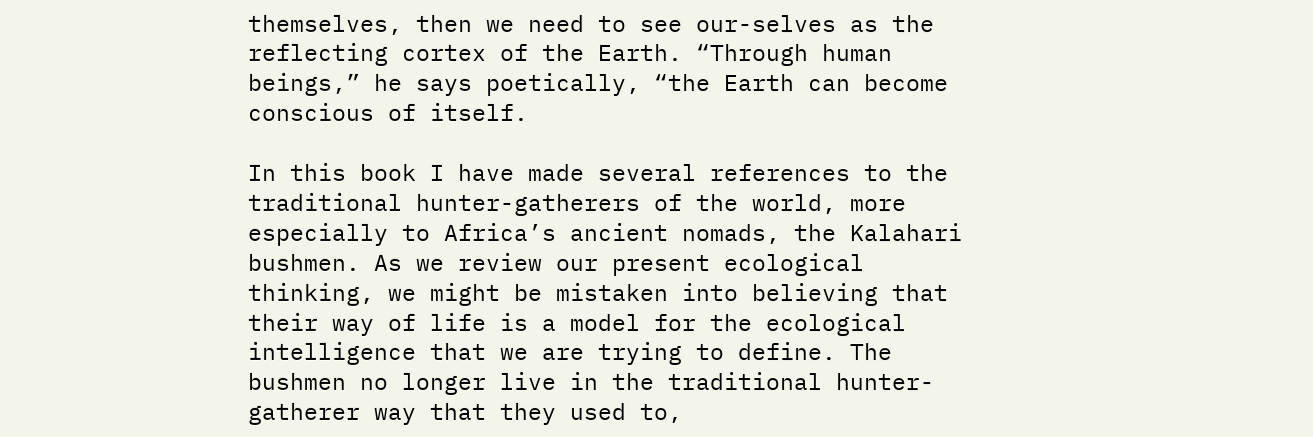themselves, then we need to see our-selves as the reflecting cortex of the Earth. “Through human beings,” he says poetically, “the Earth can become conscious of itself.

In this book I have made several references to the traditional hunter-gatherers of the world, more especially to Africa’s ancient nomads, the Kalahari bushmen. As we review our present ecological thinking, we might be mistaken into believing that their way of life is a model for the ecological intelligence that we are trying to define. The bushmen no longer live in the traditional hunter-gatherer way that they used to,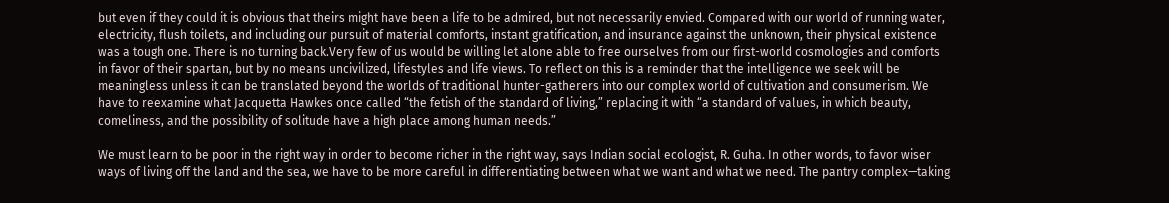but even if they could it is obvious that theirs might have been a life to be admired, but not necessarily envied. Compared with our world of running water, electricity, flush toilets, and including our pursuit of material comforts, instant gratification, and insurance against the unknown, their physical existence was a tough one. There is no turning back.Very few of us would be willing let alone able to free ourselves from our first-world cosmologies and comforts in favor of their spartan, but by no means uncivilized, lifestyles and life views. To reflect on this is a reminder that the intelligence we seek will be meaningless unless it can be translated beyond the worlds of traditional hunter-gatherers into our complex world of cultivation and consumerism. We have to reexamine what Jacquetta Hawkes once called “the fetish of the standard of living,” replacing it with “a standard of values, in which beauty, comeliness, and the possibility of solitude have a high place among human needs.”

We must learn to be poor in the right way in order to become richer in the right way, says Indian social ecologist, R. Guha. In other words, to favor wiser ways of living off the land and the sea, we have to be more careful in differentiating between what we want and what we need. The pantry complex—taking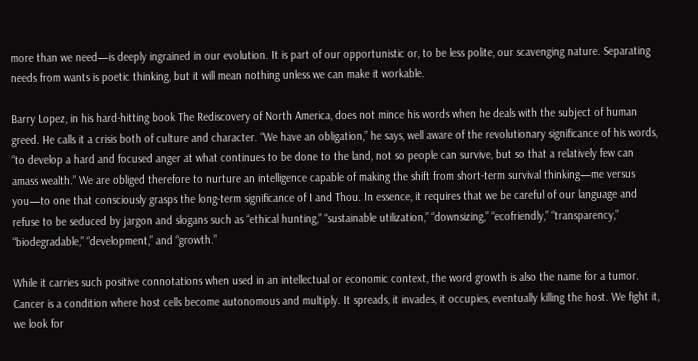more than we need—is deeply ingrained in our evolution. It is part of our opportunistic or, to be less polite, our scavenging nature. Separating needs from wants is poetic thinking, but it will mean nothing unless we can make it workable.

Barry Lopez, in his hard-hitting book The Rediscovery of North America, does not mince his words when he deals with the subject of human greed. He calls it a crisis both of culture and character. “We have an obligation,” he says, well aware of the revolutionary significance of his words, “to develop a hard and focused anger at what continues to be done to the land, not so people can survive, but so that a relatively few can amass wealth.” We are obliged therefore to nurture an intelligence capable of making the shift from short-term survival thinking—me versus you—to one that consciously grasps the long-term significance of I and Thou. In essence, it requires that we be careful of our language and refuse to be seduced by jargon and slogans such as “ethical hunting,” “sustainable utilization,” “downsizing,” “ecofriendly,” “transparency,” “biodegradable,” “development,” and “growth.”

While it carries such positive connotations when used in an intellectual or economic context, the word growth is also the name for a tumor. Cancer is a condition where host cells become autonomous and multiply. It spreads, it invades, it occupies, eventually killing the host. We fight it, we look for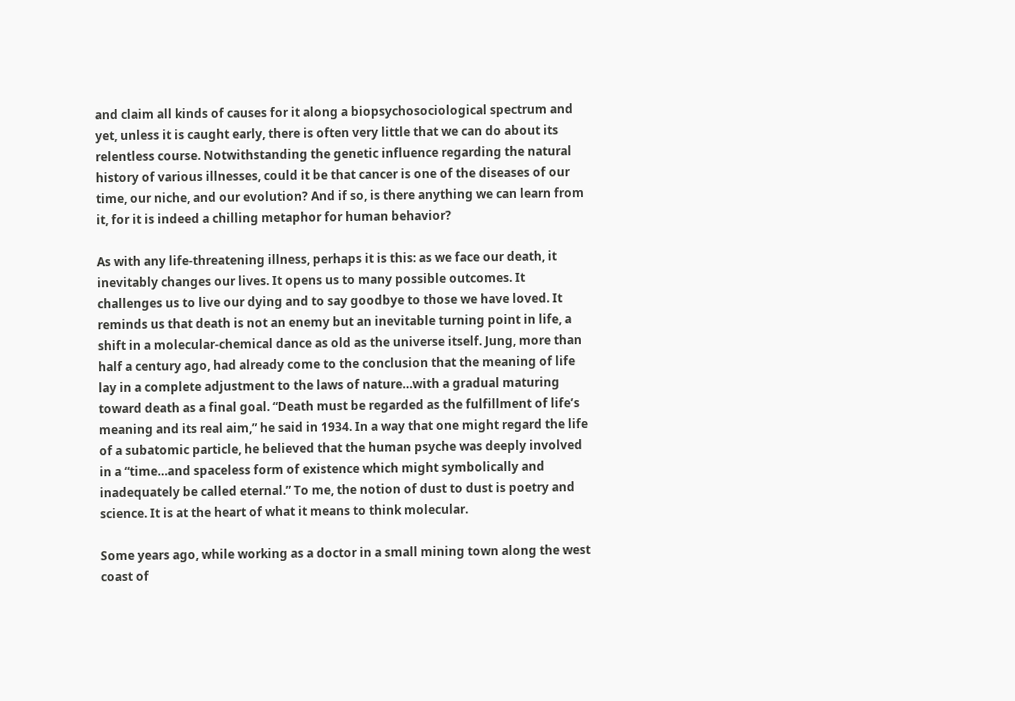and claim all kinds of causes for it along a biopsychosociological spectrum and yet, unless it is caught early, there is often very little that we can do about its relentless course. Notwithstanding the genetic influence regarding the natural history of various illnesses, could it be that cancer is one of the diseases of our time, our niche, and our evolution? And if so, is there anything we can learn from it, for it is indeed a chilling metaphor for human behavior?

As with any life-threatening illness, perhaps it is this: as we face our death, it inevitably changes our lives. It opens us to many possible outcomes. It challenges us to live our dying and to say goodbye to those we have loved. It reminds us that death is not an enemy but an inevitable turning point in life, a shift in a molecular-chemical dance as old as the universe itself. Jung, more than half a century ago, had already come to the conclusion that the meaning of life lay in a complete adjustment to the laws of nature…with a gradual maturing toward death as a final goal. “Death must be regarded as the fulfillment of life’s meaning and its real aim,” he said in 1934. In a way that one might regard the life of a subatomic particle, he believed that the human psyche was deeply involved in a “time…and spaceless form of existence which might symbolically and inadequately be called eternal.” To me, the notion of dust to dust is poetry and science. It is at the heart of what it means to think molecular.

Some years ago, while working as a doctor in a small mining town along the west coast of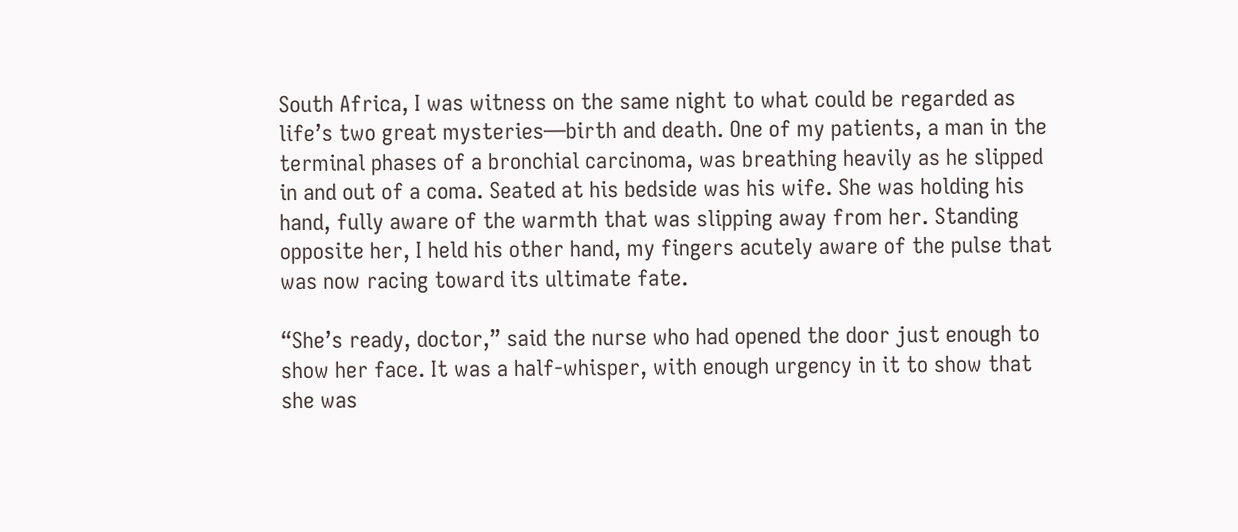South Africa, I was witness on the same night to what could be regarded as life’s two great mysteries—birth and death. One of my patients, a man in the terminal phases of a bronchial carcinoma, was breathing heavily as he slipped in and out of a coma. Seated at his bedside was his wife. She was holding his hand, fully aware of the warmth that was slipping away from her. Standing opposite her, I held his other hand, my fingers acutely aware of the pulse that was now racing toward its ultimate fate.

“She’s ready, doctor,” said the nurse who had opened the door just enough to show her face. It was a half-whisper, with enough urgency in it to show that she was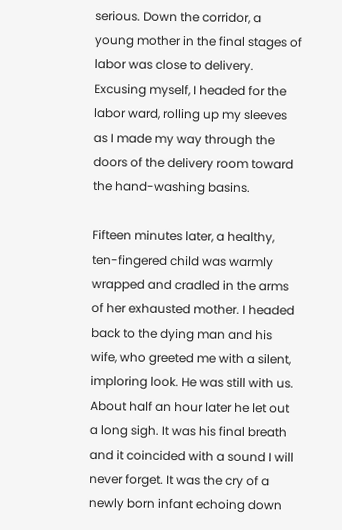serious. Down the corridor, a young mother in the final stages of labor was close to delivery. Excusing myself, I headed for the labor ward, rolling up my sleeves as I made my way through the doors of the delivery room toward the hand-washing basins.

Fifteen minutes later, a healthy, ten-fingered child was warmly wrapped and cradled in the arms of her exhausted mother. I headed back to the dying man and his wife, who greeted me with a silent, imploring look. He was still with us. About half an hour later he let out a long sigh. It was his final breath and it coincided with a sound I will never forget. It was the cry of a newly born infant echoing down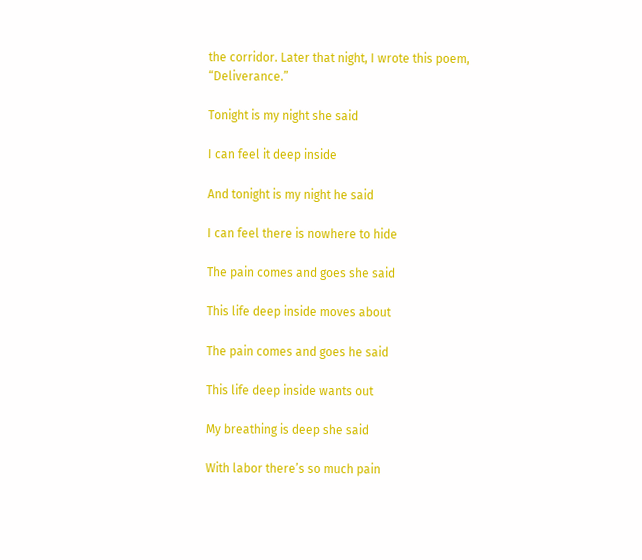the corridor. Later that night, I wrote this poem, “Deliverance.”

Tonight is my night she said

I can feel it deep inside

And tonight is my night he said

I can feel there is nowhere to hide

The pain comes and goes she said

This life deep inside moves about

The pain comes and goes he said

This life deep inside wants out

My breathing is deep she said

With labor there’s so much pain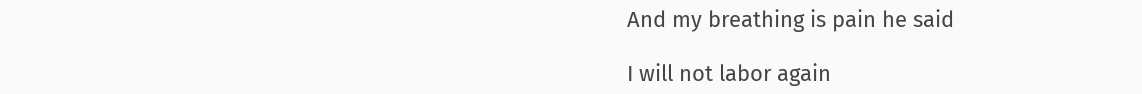And my breathing is pain he said

I will not labor again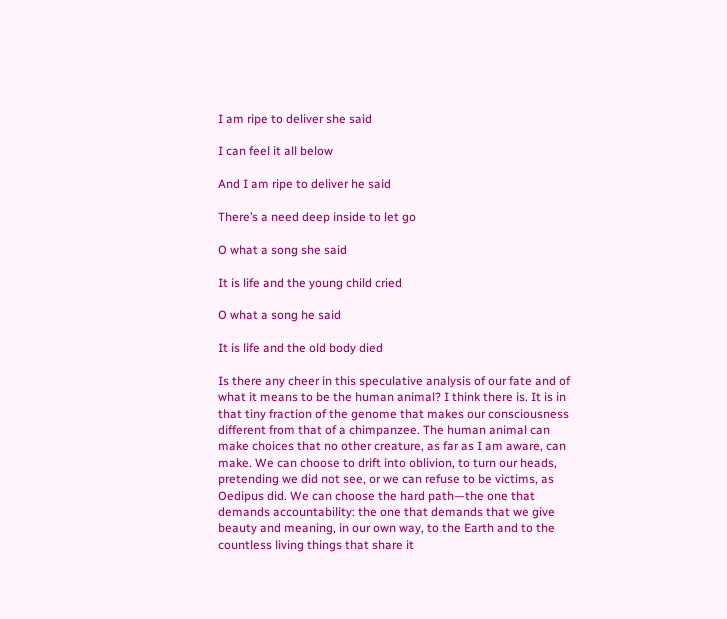I am ripe to deliver she said

I can feel it all below

And I am ripe to deliver he said

There’s a need deep inside to let go

O what a song she said

It is life and the young child cried

O what a song he said

It is life and the old body died

Is there any cheer in this speculative analysis of our fate and of what it means to be the human animal? I think there is. It is in that tiny fraction of the genome that makes our consciousness different from that of a chimpanzee. The human animal can make choices that no other creature, as far as I am aware, can make. We can choose to drift into oblivion, to turn our heads, pretending we did not see, or we can refuse to be victims, as Oedipus did. We can choose the hard path—the one that demands accountability: the one that demands that we give beauty and meaning, in our own way, to the Earth and to the countless living things that share it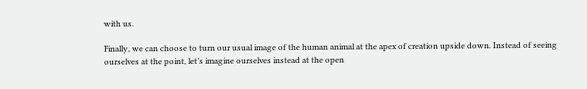with us.

Finally, we can choose to turn our usual image of the human animal at the apex of creation upside down. Instead of seeing ourselves at the point, let’s imagine ourselves instead at the open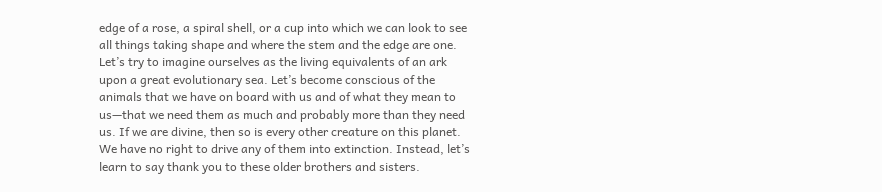edge of a rose, a spiral shell, or a cup into which we can look to see all things taking shape and where the stem and the edge are one. Let’s try to imagine ourselves as the living equivalents of an ark upon a great evolutionary sea. Let’s become conscious of the animals that we have on board with us and of what they mean to us—that we need them as much and probably more than they need us. If we are divine, then so is every other creature on this planet. We have no right to drive any of them into extinction. Instead, let’s learn to say thank you to these older brothers and sisters.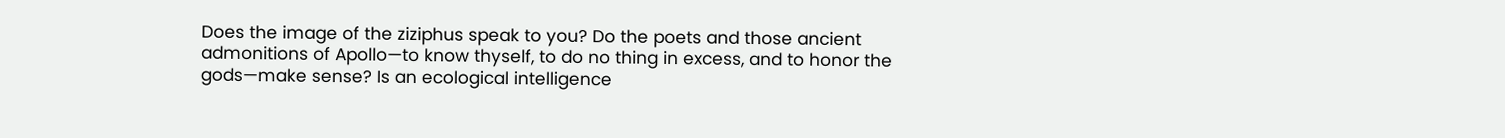Does the image of the ziziphus speak to you? Do the poets and those ancient admonitions of Apollo—to know thyself, to do no thing in excess, and to honor the gods—make sense? Is an ecological intelligence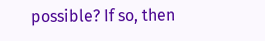possible? If so, then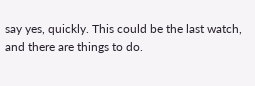say yes, quickly. This could be the last watch, and there are things to do.